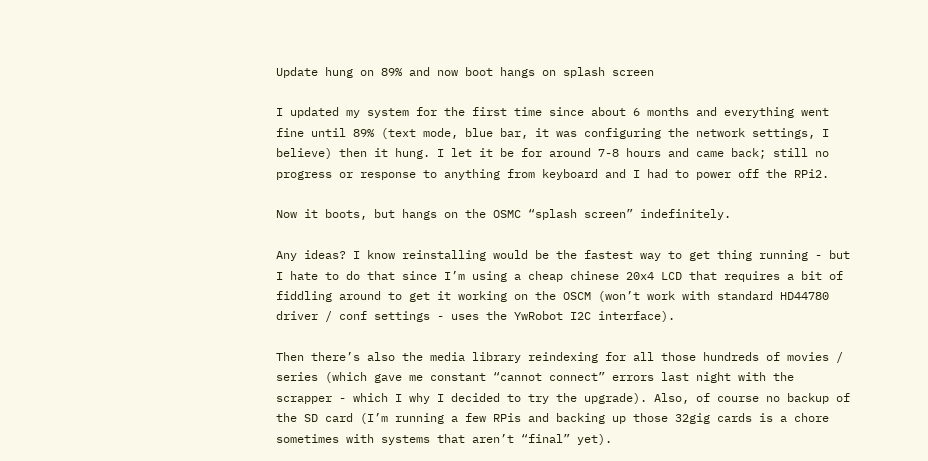Update hung on 89% and now boot hangs on splash screen

I updated my system for the first time since about 6 months and everything went fine until 89% (text mode, blue bar, it was configuring the network settings, I believe) then it hung. I let it be for around 7-8 hours and came back; still no progress or response to anything from keyboard and I had to power off the RPi2.

Now it boots, but hangs on the OSMC “splash screen” indefinitely.

Any ideas? I know reinstalling would be the fastest way to get thing running - but I hate to do that since I’m using a cheap chinese 20x4 LCD that requires a bit of fiddling around to get it working on the OSCM (won’t work with standard HD44780 driver / conf settings - uses the YwRobot I2C interface).

Then there’s also the media library reindexing for all those hundreds of movies / series (which gave me constant “cannot connect” errors last night with the scrapper - which I why I decided to try the upgrade). Also, of course no backup of the SD card (I’m running a few RPis and backing up those 32gig cards is a chore sometimes with systems that aren’t “final” yet).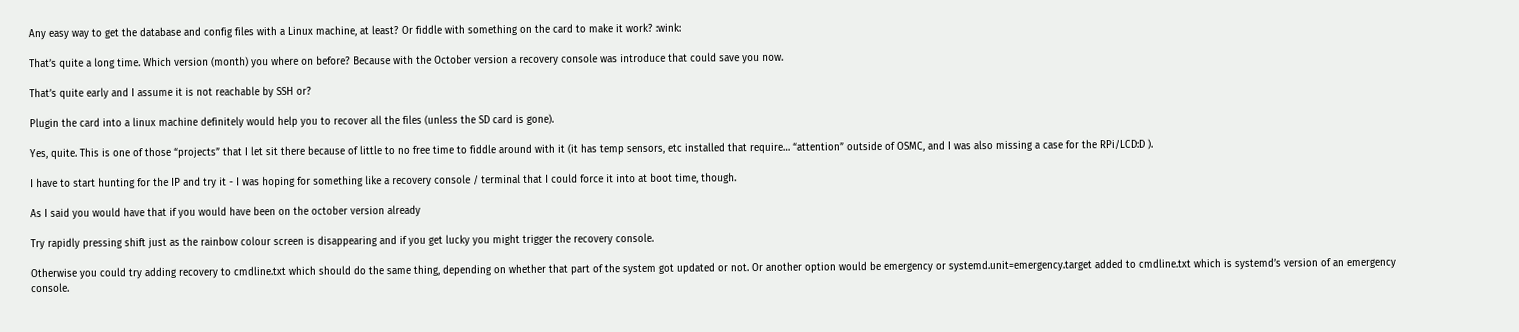Any easy way to get the database and config files with a Linux machine, at least? Or fiddle with something on the card to make it work? :wink:

That’s quite a long time. Which version (month) you where on before? Because with the October version a recovery console was introduce that could save you now.

That’s quite early and I assume it is not reachable by SSH or?

Plugin the card into a linux machine definitely would help you to recover all the files (unless the SD card is gone).

Yes, quite. This is one of those “projects” that I let sit there because of little to no free time to fiddle around with it (it has temp sensors, etc installed that require… “attention” outside of OSMC, and I was also missing a case for the RPi/LCD:D ).

I have to start hunting for the IP and try it - I was hoping for something like a recovery console / terminal that I could force it into at boot time, though.

As I said you would have that if you would have been on the october version already

Try rapidly pressing shift just as the rainbow colour screen is disappearing and if you get lucky you might trigger the recovery console.

Otherwise you could try adding recovery to cmdline.txt which should do the same thing, depending on whether that part of the system got updated or not. Or another option would be emergency or systemd.unit=emergency.target added to cmdline.txt which is systemd’s version of an emergency console.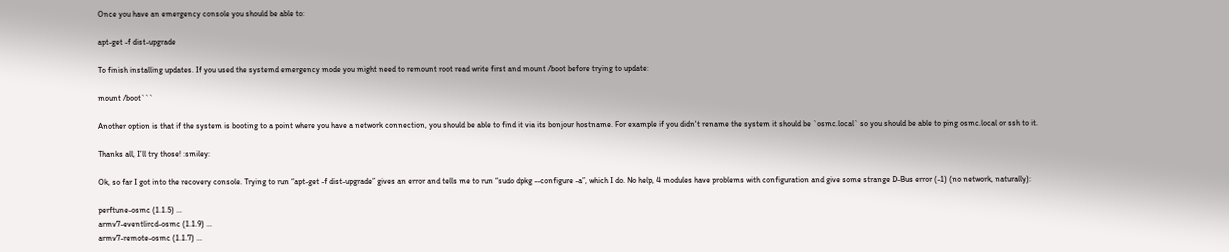Once you have an emergency console you should be able to:

apt-get -f dist-upgrade

To finish installing updates. If you used the systemd emergency mode you might need to remount root read write first and mount /boot before trying to update:

mount /boot```

Another option is that if the system is booting to a point where you have a network connection, you should be able to find it via its bonjour hostname. For example if you didn't rename the system it should be `osmc.local` so you should be able to ping osmc.local or ssh to it.

Thanks all, I’ll try those! :smiley:

Ok, so far I got into the recovery console. Trying to run “apt-get -f dist-upgrade” gives an error and tells me to run “sudo dpkg --configure -a”, which I do. No help, 4 modules have problems with configuration and give some strange D-Bus error (-1) (no network, naturally):

perftune-osmc (1.1.5) …
armv7-eventlircd-osmc (1.1.9) …
armv7-remote-osmc (1.1.7) …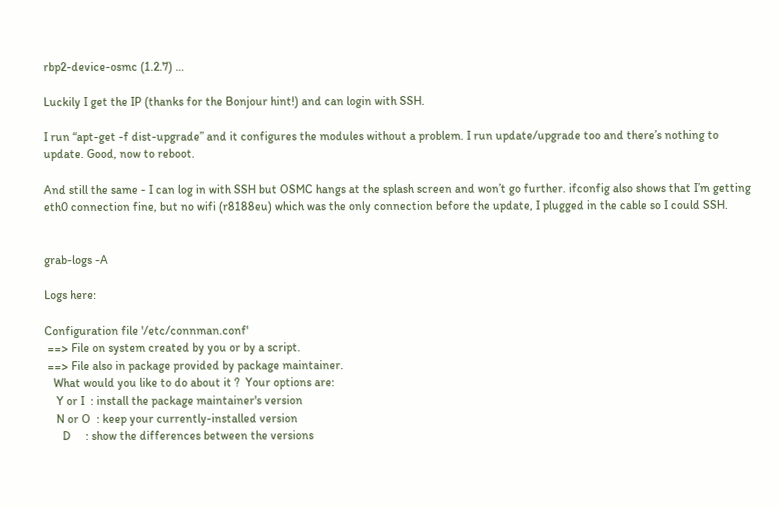rbp2-device-osmc (1.2.7) …

Luckily I get the IP (thanks for the Bonjour hint!) and can login with SSH.

I run “apt-get -f dist-upgrade” and it configures the modules without a problem. I run update/upgrade too and there’s nothing to update. Good, now to reboot.

And still the same - I can log in with SSH but OSMC hangs at the splash screen and won’t go further. ifconfig also shows that I’m getting eth0 connection fine, but no wifi (r8188eu) which was the only connection before the update, I plugged in the cable so I could SSH.


grab-logs -A

Logs here:

Configuration file '/etc/connman.conf'
 ==> File on system created by you or by a script.
 ==> File also in package provided by package maintainer.
   What would you like to do about it ?  Your options are:
    Y or I  : install the package maintainer's version
    N or O  : keep your currently-installed version
      D     : show the differences between the versions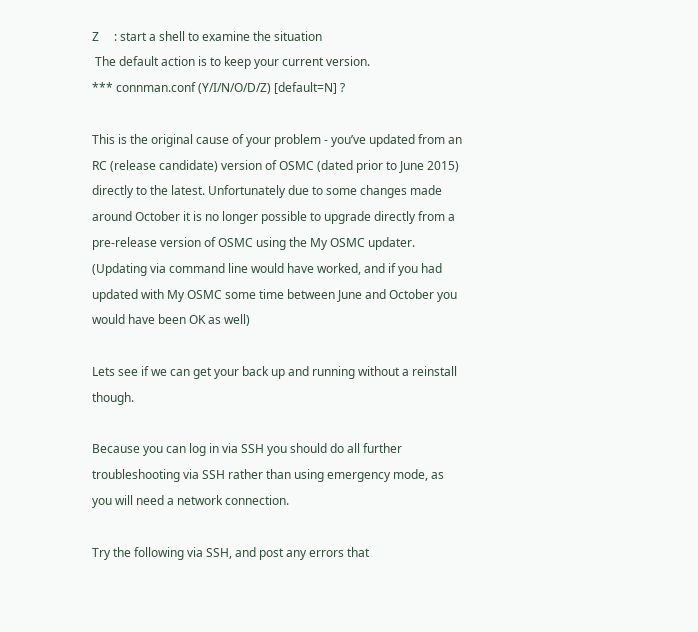Z     : start a shell to examine the situation
 The default action is to keep your current version.
*** connman.conf (Y/I/N/O/D/Z) [default=N] ?

This is the original cause of your problem - you’ve updated from an RC (release candidate) version of OSMC (dated prior to June 2015) directly to the latest. Unfortunately due to some changes made around October it is no longer possible to upgrade directly from a pre-release version of OSMC using the My OSMC updater. (Updating via command line would have worked, and if you had updated with My OSMC some time between June and October you would have been OK as well)

Lets see if we can get your back up and running without a reinstall though.

Because you can log in via SSH you should do all further troubleshooting via SSH rather than using emergency mode, as you will need a network connection.

Try the following via SSH, and post any errors that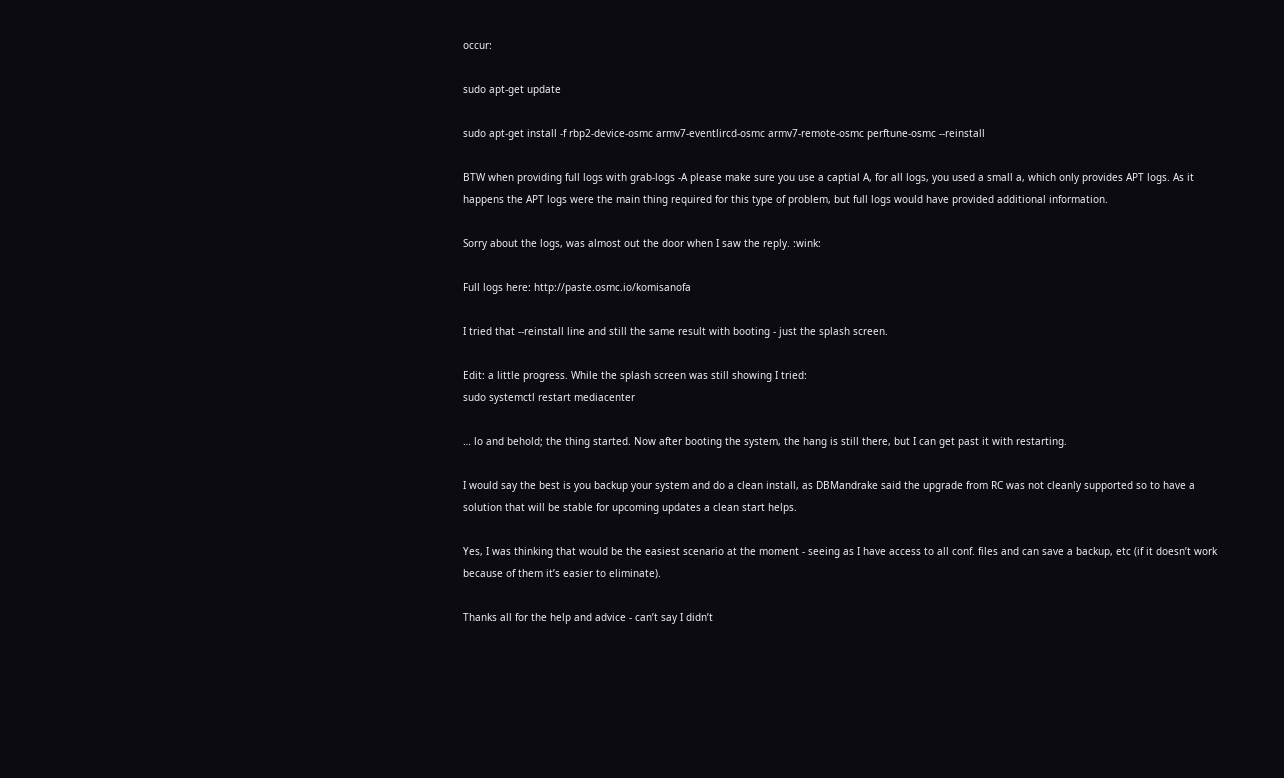occur:

sudo apt-get update

sudo apt-get install -f rbp2-device-osmc armv7-eventlircd-osmc armv7-remote-osmc perftune-osmc --reinstall

BTW when providing full logs with grab-logs -A please make sure you use a captial A, for all logs, you used a small a, which only provides APT logs. As it happens the APT logs were the main thing required for this type of problem, but full logs would have provided additional information.

Sorry about the logs, was almost out the door when I saw the reply. :wink:

Full logs here: http://paste.osmc.io/komisanofa

I tried that --reinstall line and still the same result with booting - just the splash screen.

Edit: a little progress. While the splash screen was still showing I tried:
sudo systemctl restart mediacenter

… lo and behold; the thing started. Now after booting the system, the hang is still there, but I can get past it with restarting.

I would say the best is you backup your system and do a clean install, as DBMandrake said the upgrade from RC was not cleanly supported so to have a solution that will be stable for upcoming updates a clean start helps.

Yes, I was thinking that would be the easiest scenario at the moment - seeing as I have access to all conf. files and can save a backup, etc (if it doesn’t work because of them it’s easier to eliminate).

Thanks all for the help and advice - can’t say I didn’t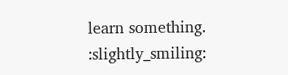learn something. :slightly_smiling: